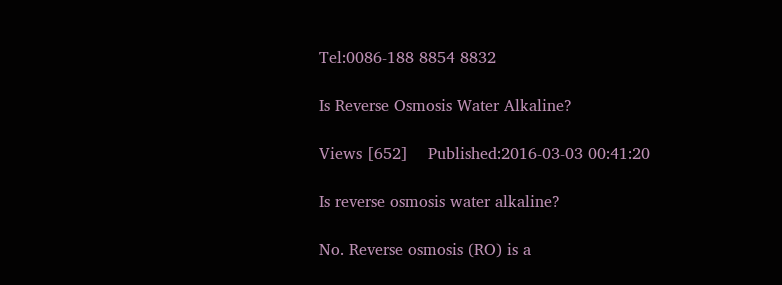Tel:0086-188 8854 8832

Is Reverse Osmosis Water Alkaline?

Views [652]    Published:2016-03-03 00:41:20

Is reverse osmosis water alkaline?

No. Reverse osmosis (RO) is a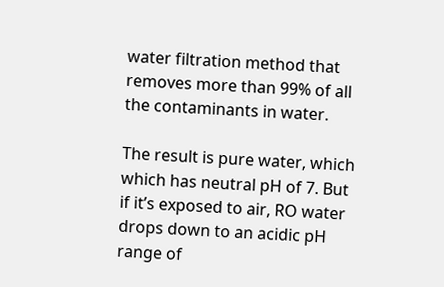water filtration method that removes more than 99% of all the contaminants in water.

The result is pure water, which which has neutral pH of 7. But if it’s exposed to air, RO water drops down to an acidic pH range of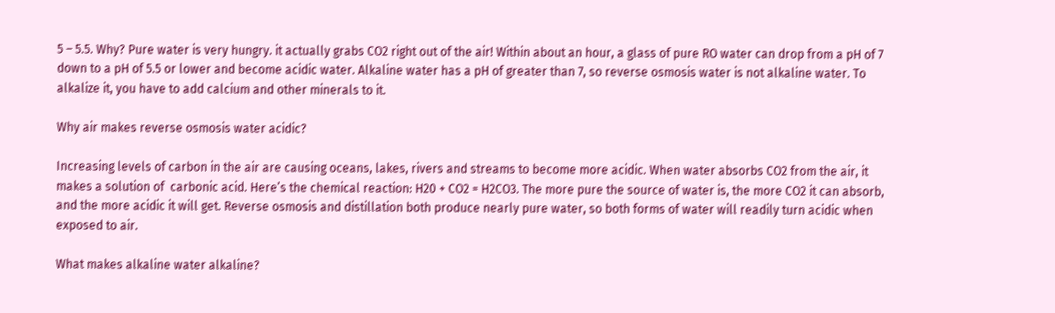5 – 5.5. Why? Pure water is very hungry. it actually grabs CO2 right out of the air! Within about an hour, a glass of pure RO water can drop from a pH of 7 down to a pH of 5.5 or lower and become acidic water. Alkaline water has a pH of greater than 7, so reverse osmosis water is not alkaline water. To alkalize it, you have to add calcium and other minerals to it.

Why air makes reverse osmosis water acidic?

Increasing levels of carbon in the air are causing oceans, lakes, rivers and streams to become more acidic. When water absorbs CO2 from the air, it makes a solution of  carbonic acid. Here’s the chemical reaction: H20 + CO2 = H2CO3. The more pure the source of water is, the more CO2 it can absorb, and the more acidic it will get. Reverse osmosis and distillation both produce nearly pure water, so both forms of water will readily turn acidic when exposed to air.

What makes alkaline water alkaline?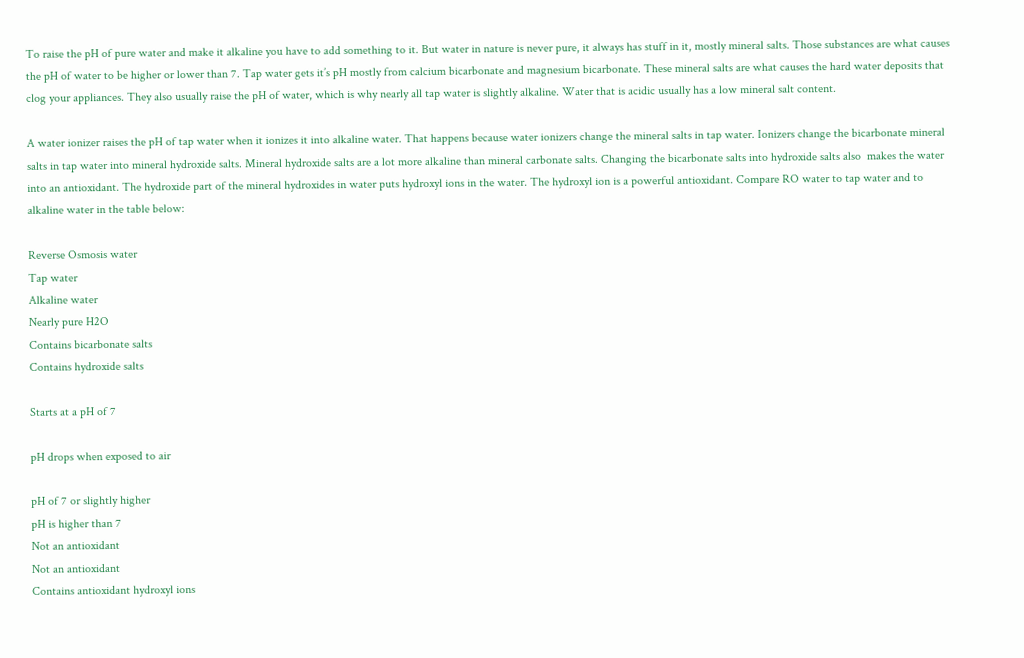To raise the pH of pure water and make it alkaline you have to add something to it. But water in nature is never pure, it always has stuff in it, mostly mineral salts. Those substances are what causes the pH of water to be higher or lower than 7. Tap water gets it’s pH mostly from calcium bicarbonate and magnesium bicarbonate. These mineral salts are what causes the hard water deposits that clog your appliances. They also usually raise the pH of water, which is why nearly all tap water is slightly alkaline. Water that is acidic usually has a low mineral salt content.

A water ionizer raises the pH of tap water when it ionizes it into alkaline water. That happens because water ionizers change the mineral salts in tap water. Ionizers change the bicarbonate mineral salts in tap water into mineral hydroxide salts. Mineral hydroxide salts are a lot more alkaline than mineral carbonate salts. Changing the bicarbonate salts into hydroxide salts also  makes the water into an antioxidant. The hydroxide part of the mineral hydroxides in water puts hydroxyl ions in the water. The hydroxyl ion is a powerful antioxidant. Compare RO water to tap water and to alkaline water in the table below:

Reverse Osmosis water
Tap water
Alkaline water
Nearly pure H2O
Contains bicarbonate salts
Contains hydroxide salts

Starts at a pH of 7

pH drops when exposed to air

pH of 7 or slightly higher
pH is higher than 7
Not an antioxidant
Not an antioxidant
Contains antioxidant hydroxyl ions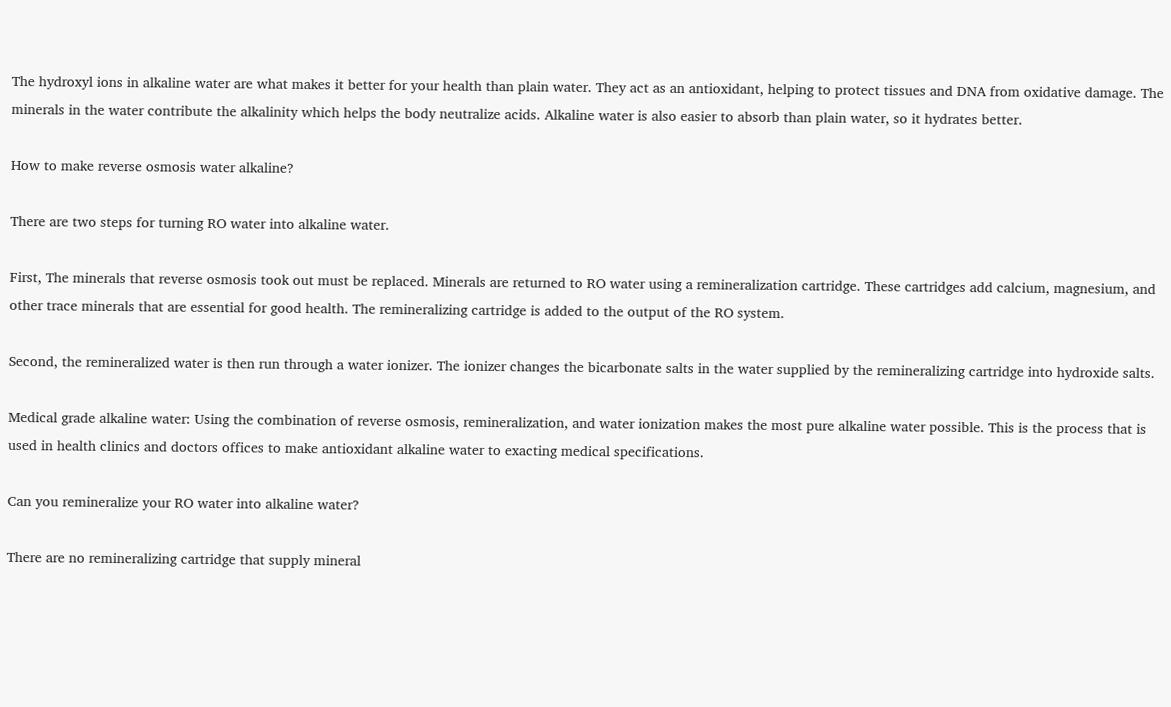The hydroxyl ions in alkaline water are what makes it better for your health than plain water. They act as an antioxidant, helping to protect tissues and DNA from oxidative damage. The minerals in the water contribute the alkalinity which helps the body neutralize acids. Alkaline water is also easier to absorb than plain water, so it hydrates better.

How to make reverse osmosis water alkaline?

There are two steps for turning RO water into alkaline water.

First, The minerals that reverse osmosis took out must be replaced. Minerals are returned to RO water using a remineralization cartridge. These cartridges add calcium, magnesium, and other trace minerals that are essential for good health. The remineralizing cartridge is added to the output of the RO system.

Second, the remineralized water is then run through a water ionizer. The ionizer changes the bicarbonate salts in the water supplied by the remineralizing cartridge into hydroxide salts.

Medical grade alkaline water: Using the combination of reverse osmosis, remineralization, and water ionization makes the most pure alkaline water possible. This is the process that is used in health clinics and doctors offices to make antioxidant alkaline water to exacting medical specifications.

Can you remineralize your RO water into alkaline water?

There are no remineralizing cartridge that supply mineral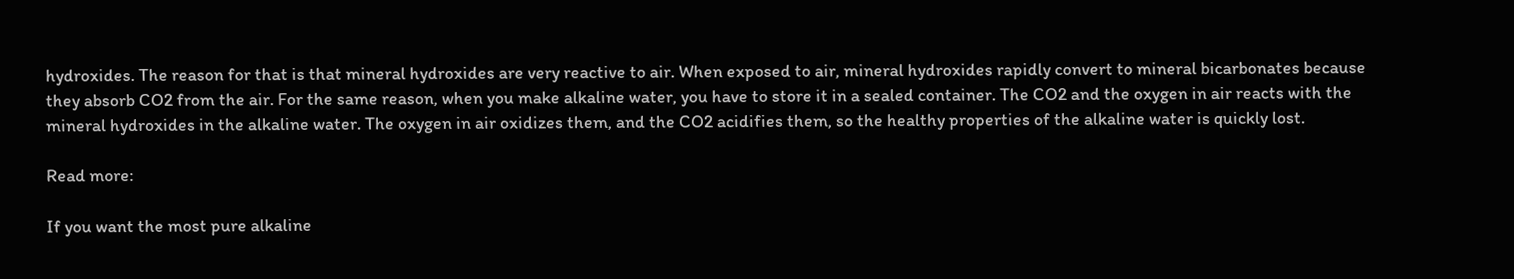hydroxides. The reason for that is that mineral hydroxides are very reactive to air. When exposed to air, mineral hydroxides rapidly convert to mineral bicarbonates because they absorb CO2 from the air. For the same reason, when you make alkaline water, you have to store it in a sealed container. The CO2 and the oxygen in air reacts with the mineral hydroxides in the alkaline water. The oxygen in air oxidizes them, and the CO2 acidifies them, so the healthy properties of the alkaline water is quickly lost.

Read more:

If you want the most pure alkaline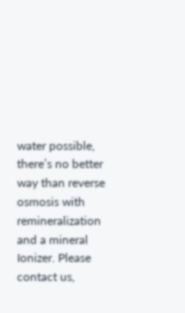water possible, there’s no better way than reverse osmosis with remineralization and a mineral Ionizer. Please contact us,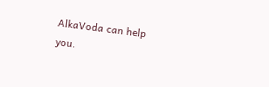AlkaVoda can help you.